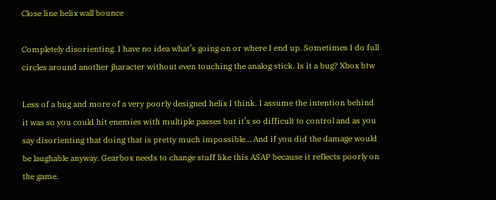Close line helix wall bounce

Completely disorienting. I have no idea what’s going on or where I end up. Sometimes I do full circles around another jharacter without even touching the analog stick. Is it a bug? Xbox btw

Less of a bug and more of a very poorly designed helix I think. I assume the intention behind it was so you could hit enemies with multiple passes but it’s so difficult to control and as you say disorienting that doing that is pretty much impossible… And if you did the damage would be laughable anyway. Gearbox needs to change stuff like this ASAP because it reflects poorly on the game.